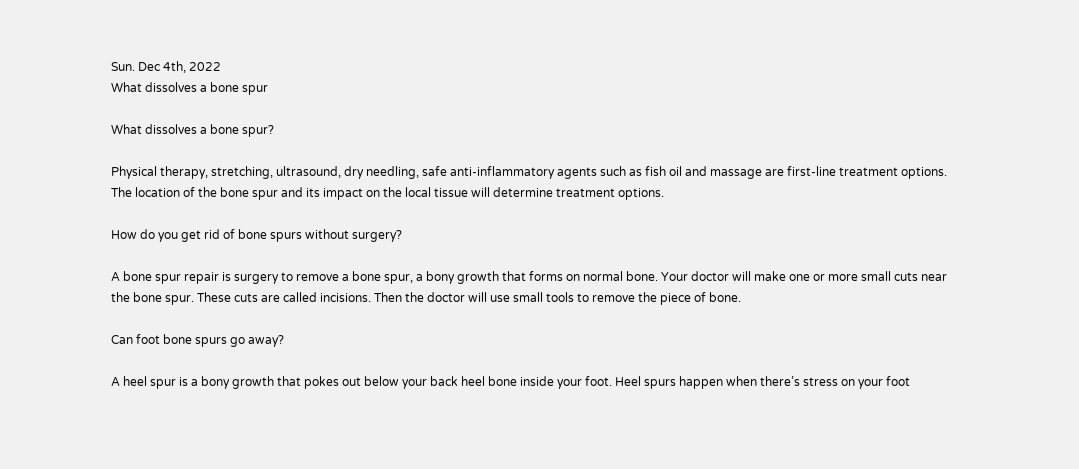Sun. Dec 4th, 2022
What dissolves a bone spur

What dissolves a bone spur?

Physical therapy, stretching, ultrasound, dry needling, safe anti-inflammatory agents such as fish oil and massage are first-line treatment options. The location of the bone spur and its impact on the local tissue will determine treatment options.

How do you get rid of bone spurs without surgery?

A bone spur repair is surgery to remove a bone spur, a bony growth that forms on normal bone. Your doctor will make one or more small cuts near the bone spur. These cuts are called incisions. Then the doctor will use small tools to remove the piece of bone.

Can foot bone spurs go away?

A heel spur is a bony growth that pokes out below your back heel bone inside your foot. Heel spurs happen when there’s stress on your foot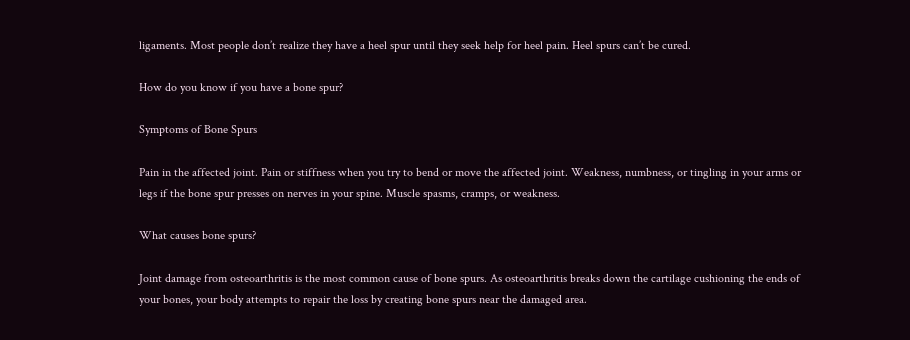ligaments. Most people don’t realize they have a heel spur until they seek help for heel pain. Heel spurs can’t be cured.

How do you know if you have a bone spur?

Symptoms of Bone Spurs

Pain in the affected joint. Pain or stiffness when you try to bend or move the affected joint. Weakness, numbness, or tingling in your arms or legs if the bone spur presses on nerves in your spine. Muscle spasms, cramps, or weakness.

What causes bone spurs?

Joint damage from osteoarthritis is the most common cause of bone spurs. As osteoarthritis breaks down the cartilage cushioning the ends of your bones, your body attempts to repair the loss by creating bone spurs near the damaged area.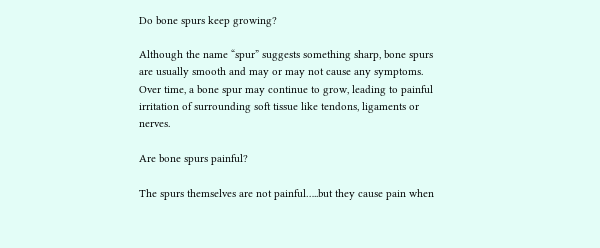Do bone spurs keep growing?

Although the name “spur” suggests something sharp, bone spurs are usually smooth and may or may not cause any symptoms. Over time, a bone spur may continue to grow, leading to painful irritation of surrounding soft tissue like tendons, ligaments or nerves.

Are bone spurs painful?

The spurs themselves are not painful…..but they cause pain when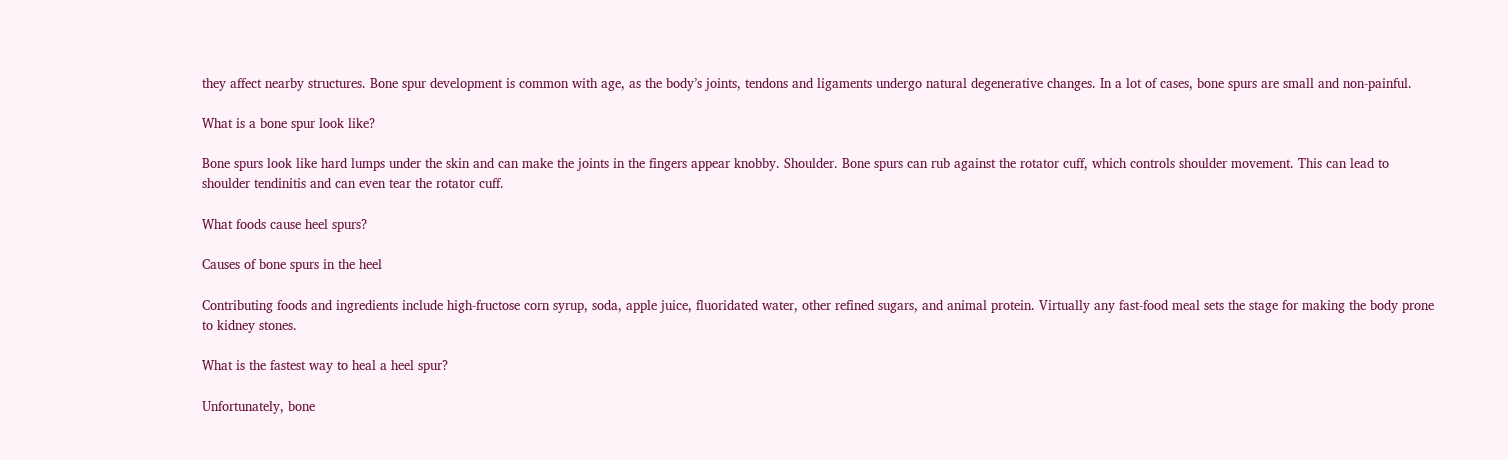they affect nearby structures. Bone spur development is common with age, as the body’s joints, tendons and ligaments undergo natural degenerative changes. In a lot of cases, bone spurs are small and non-painful.

What is a bone spur look like?

Bone spurs look like hard lumps under the skin and can make the joints in the fingers appear knobby. Shoulder. Bone spurs can rub against the rotator cuff, which controls shoulder movement. This can lead to shoulder tendinitis and can even tear the rotator cuff.

What foods cause heel spurs?

Causes of bone spurs in the heel

Contributing foods and ingredients include high-fructose corn syrup, soda, apple juice, fluoridated water, other refined sugars, and animal protein. Virtually any fast-food meal sets the stage for making the body prone to kidney stones.

What is the fastest way to heal a heel spur?

Unfortunately, bone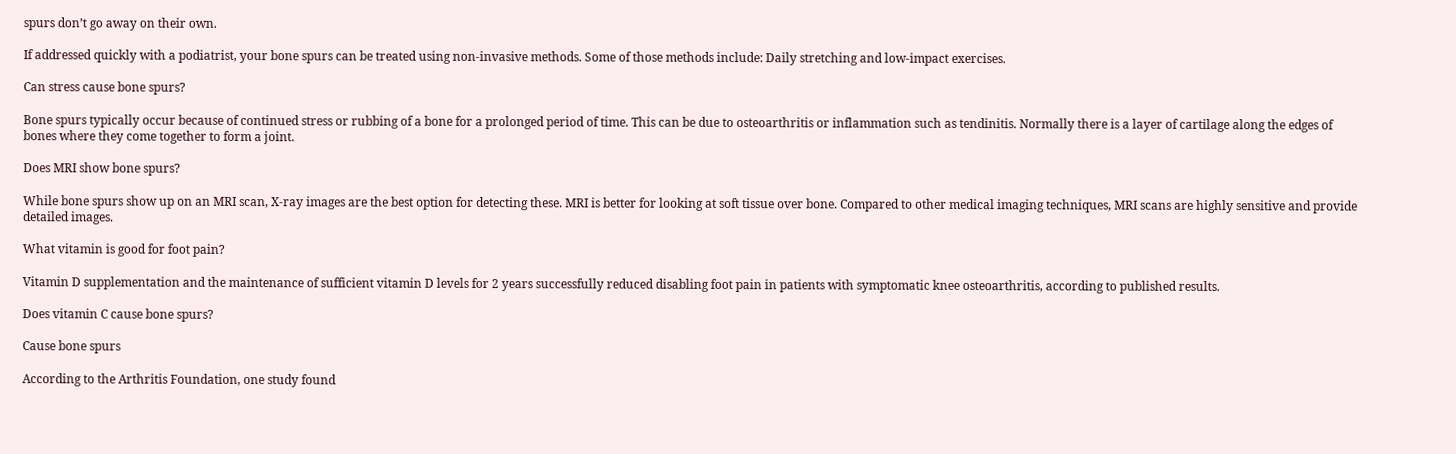spurs don’t go away on their own.

If addressed quickly with a podiatrist, your bone spurs can be treated using non-invasive methods. Some of those methods include: Daily stretching and low-impact exercises.

Can stress cause bone spurs?

Bone spurs typically occur because of continued stress or rubbing of a bone for a prolonged period of time. This can be due to osteoarthritis or inflammation such as tendinitis. Normally there is a layer of cartilage along the edges of bones where they come together to form a joint.

Does MRI show bone spurs?

While bone spurs show up on an MRI scan, X-ray images are the best option for detecting these. MRI is better for looking at soft tissue over bone. Compared to other medical imaging techniques, MRI scans are highly sensitive and provide detailed images.

What vitamin is good for foot pain?

Vitamin D supplementation and the maintenance of sufficient vitamin D levels for 2 years successfully reduced disabling foot pain in patients with symptomatic knee osteoarthritis, according to published results.

Does vitamin C cause bone spurs?

Cause bone spurs

According to the Arthritis Foundation, one study found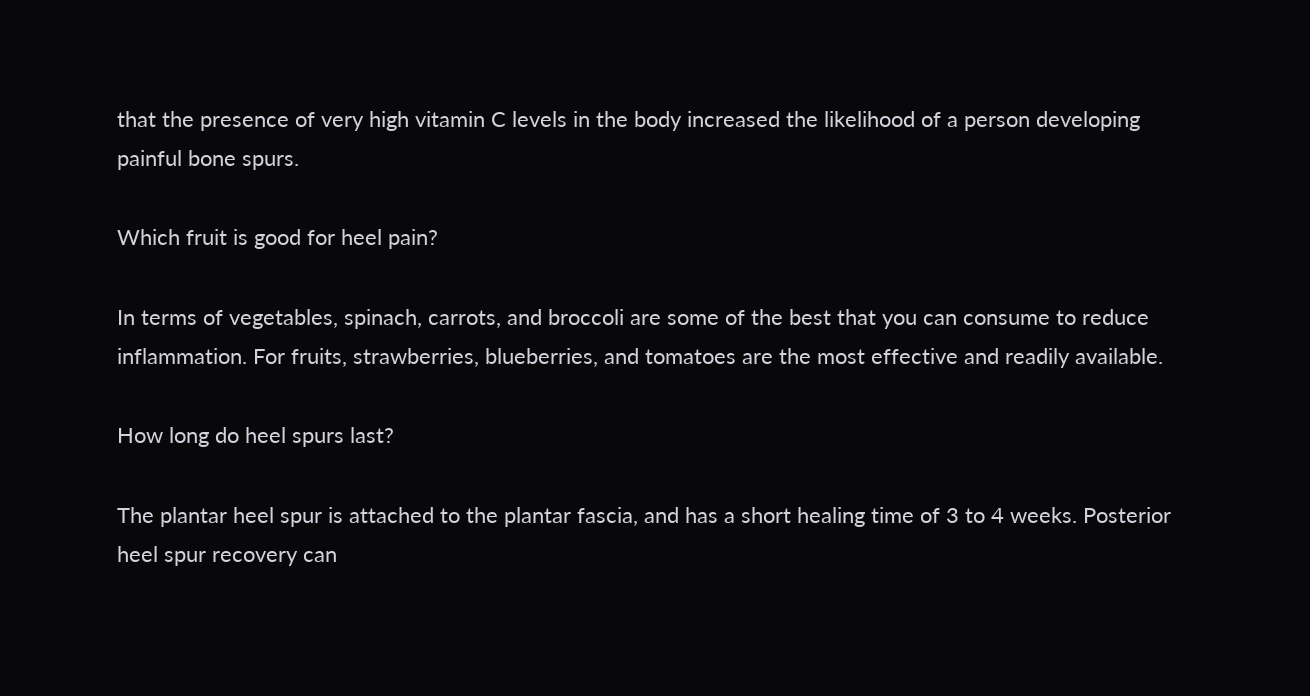that the presence of very high vitamin C levels in the body increased the likelihood of a person developing painful bone spurs.

Which fruit is good for heel pain?

In terms of vegetables, spinach, carrots, and broccoli are some of the best that you can consume to reduce inflammation. For fruits, strawberries, blueberries, and tomatoes are the most effective and readily available.

How long do heel spurs last?

The plantar heel spur is attached to the plantar fascia, and has a short healing time of 3 to 4 weeks. Posterior heel spur recovery can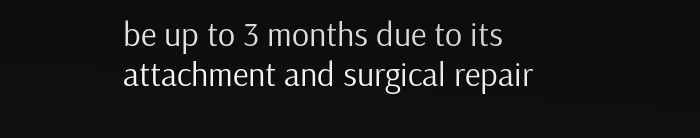be up to 3 months due to its attachment and surgical repair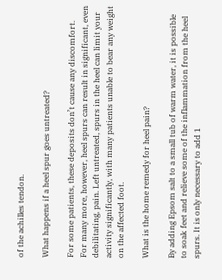of the achilles tendon.

What happens if a heel spur goes untreated?

For some patients, these deposits don’t cause any discomfort. For many more, however, heel spurs can result in significant, even debilitating, pain. Left untreated, spurs in the heel can limit your activity significantly, with many patients unable to bear any weight on the affected foot.

What is the home remedy for heel pain?

By adding Epsom salt to a small tub of warm water, it is possible to soak feet and relieve some of the inflammation from the heel spurs. It is only necessary to add 1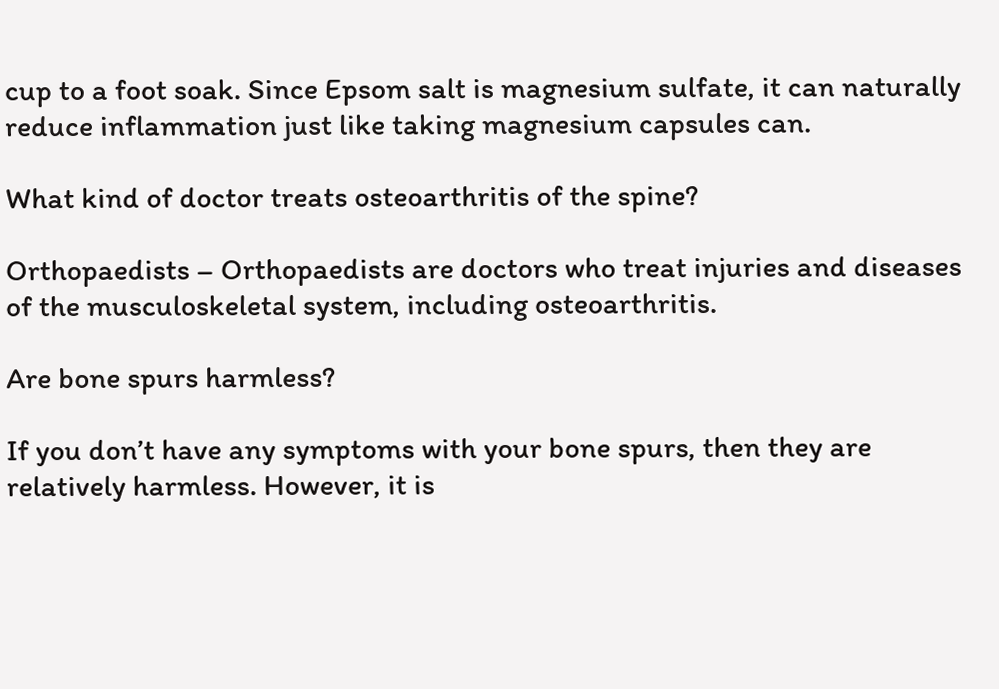cup to a foot soak. Since Epsom salt is magnesium sulfate, it can naturally reduce inflammation just like taking magnesium capsules can.

What kind of doctor treats osteoarthritis of the spine?

Orthopaedists – Orthopaedists are doctors who treat injuries and diseases of the musculoskeletal system, including osteoarthritis.

Are bone spurs harmless?

If you don’t have any symptoms with your bone spurs, then they are relatively harmless. However, it is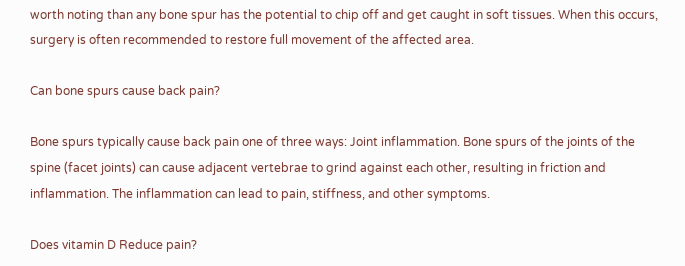worth noting than any bone spur has the potential to chip off and get caught in soft tissues. When this occurs, surgery is often recommended to restore full movement of the affected area.

Can bone spurs cause back pain?

Bone spurs typically cause back pain one of three ways: Joint inflammation. Bone spurs of the joints of the spine (facet joints) can cause adjacent vertebrae to grind against each other, resulting in friction and inflammation. The inflammation can lead to pain, stiffness, and other symptoms.

Does vitamin D Reduce pain?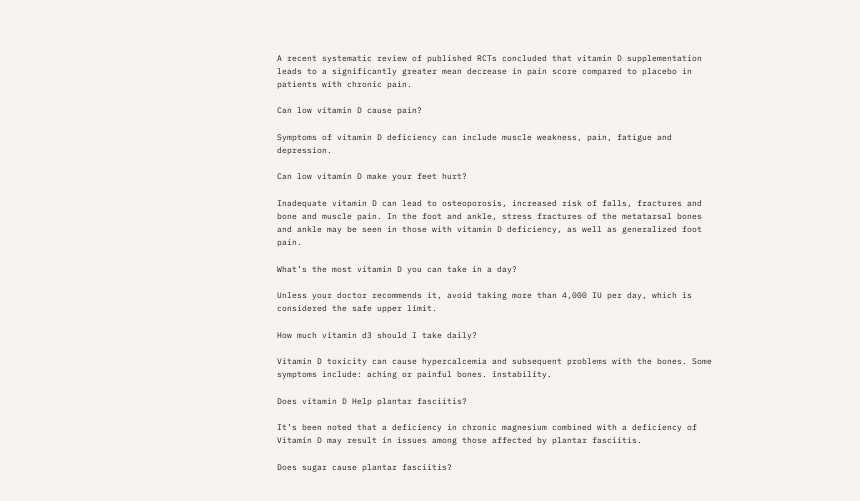A recent systematic review of published RCTs concluded that vitamin D supplementation leads to a significantly greater mean decrease in pain score compared to placebo in patients with chronic pain.

Can low vitamin D cause pain?

Symptoms of vitamin D deficiency can include muscle weakness, pain, fatigue and depression.

Can low vitamin D make your feet hurt?

Inadequate vitamin D can lead to osteoporosis, increased risk of falls, fractures and bone and muscle pain. In the foot and ankle, stress fractures of the metatarsal bones and ankle may be seen in those with vitamin D deficiency, as well as generalized foot pain.

What’s the most vitamin D you can take in a day?

Unless your doctor recommends it, avoid taking more than 4,000 IU per day, which is considered the safe upper limit.

How much vitamin d3 should I take daily?

Vitamin D toxicity can cause hypercalcemia and subsequent problems with the bones. Some symptoms include: aching or painful bones. instability.

Does vitamin D Help plantar fasciitis?

It’s been noted that a deficiency in chronic magnesium combined with a deficiency of Vitamin D may result in issues among those affected by plantar fasciitis.

Does sugar cause plantar fasciitis?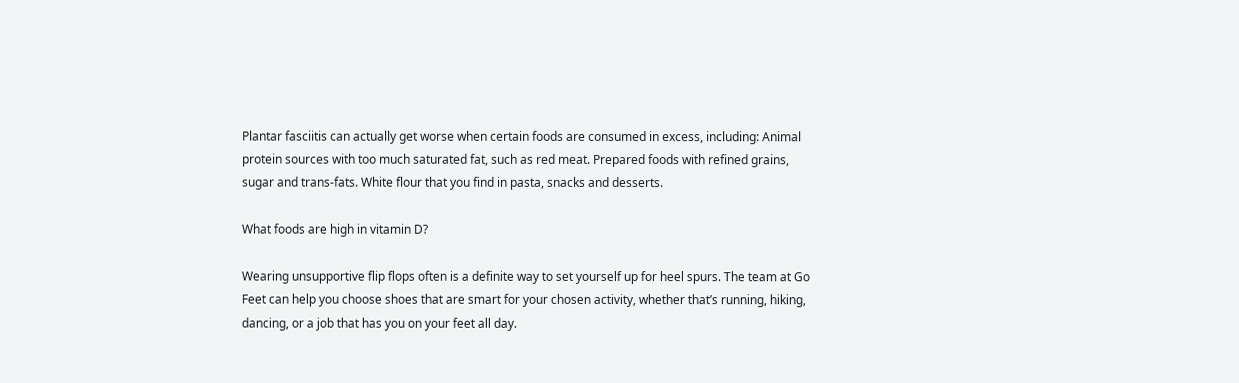Plantar fasciitis can actually get worse when certain foods are consumed in excess, including: Animal protein sources with too much saturated fat, such as red meat. Prepared foods with refined grains, sugar and trans-fats. White flour that you find in pasta, snacks and desserts.

What foods are high in vitamin D?

Wearing unsupportive flip flops often is a definite way to set yourself up for heel spurs. The team at Go Feet can help you choose shoes that are smart for your chosen activity, whether that’s running, hiking, dancing, or a job that has you on your feet all day.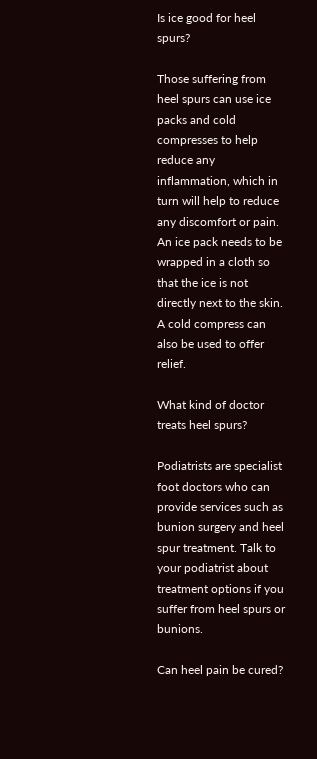Is ice good for heel spurs?

Those suffering from heel spurs can use ice packs and cold compresses to help reduce any inflammation, which in turn will help to reduce any discomfort or pain. An ice pack needs to be wrapped in a cloth so that the ice is not directly next to the skin. A cold compress can also be used to offer relief.

What kind of doctor treats heel spurs?

Podiatrists are specialist foot doctors who can provide services such as bunion surgery and heel spur treatment. Talk to your podiatrist about treatment options if you suffer from heel spurs or bunions.

Can heel pain be cured?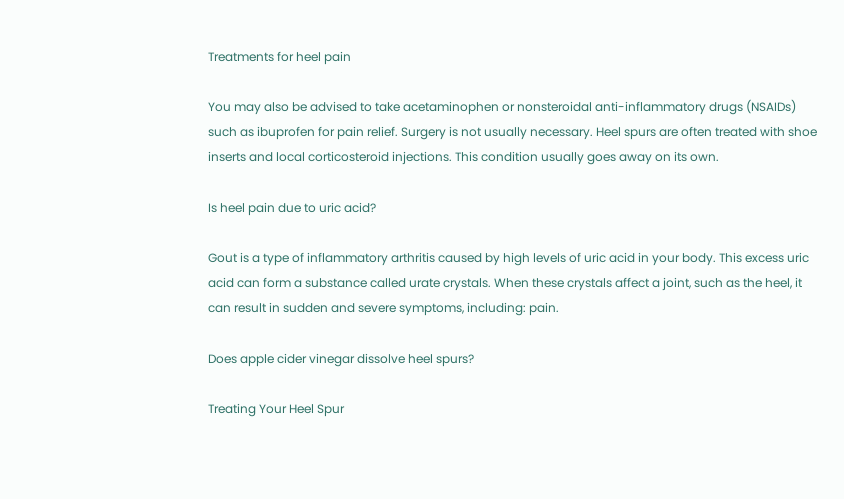Treatments for heel pain

You may also be advised to take acetaminophen or nonsteroidal anti-inflammatory drugs (NSAIDs) such as ibuprofen for pain relief. Surgery is not usually necessary. Heel spurs are often treated with shoe inserts and local corticosteroid injections. This condition usually goes away on its own.

Is heel pain due to uric acid?

Gout is a type of inflammatory arthritis caused by high levels of uric acid in your body. This excess uric acid can form a substance called urate crystals. When these crystals affect a joint, such as the heel, it can result in sudden and severe symptoms, including: pain.

Does apple cider vinegar dissolve heel spurs?

Treating Your Heel Spur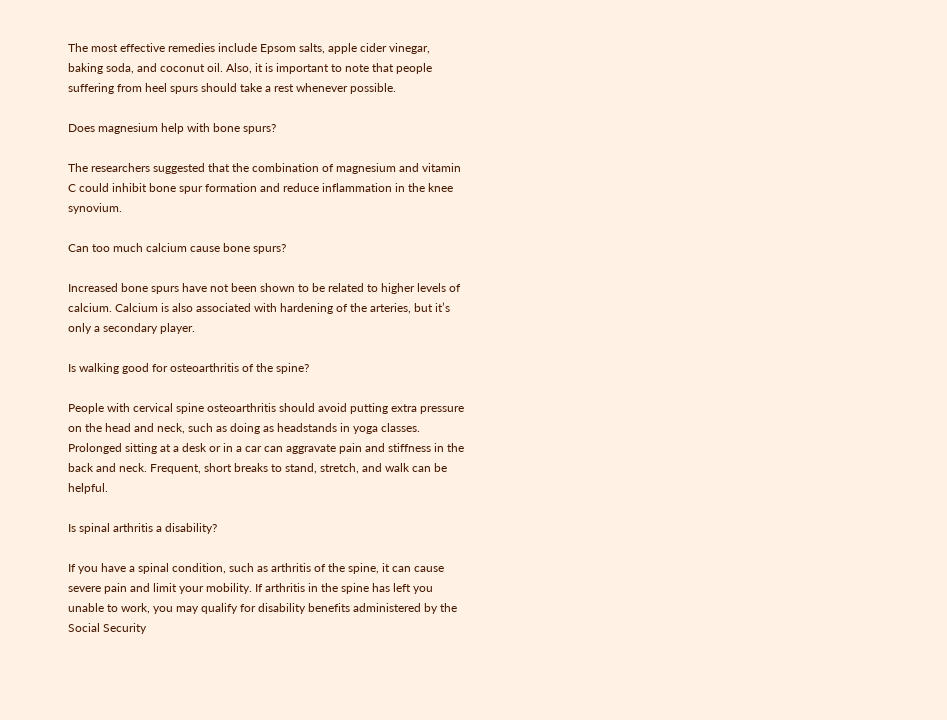The most effective remedies include Epsom salts, apple cider vinegar, baking soda, and coconut oil. Also, it is important to note that people suffering from heel spurs should take a rest whenever possible.

Does magnesium help with bone spurs?

The researchers suggested that the combination of magnesium and vitamin C could inhibit bone spur formation and reduce inflammation in the knee synovium.

Can too much calcium cause bone spurs?

Increased bone spurs have not been shown to be related to higher levels of calcium. Calcium is also associated with hardening of the arteries, but it’s only a secondary player.

Is walking good for osteoarthritis of the spine?

People with cervical spine osteoarthritis should avoid putting extra pressure on the head and neck, such as doing as headstands in yoga classes. Prolonged sitting at a desk or in a car can aggravate pain and stiffness in the back and neck. Frequent, short breaks to stand, stretch, and walk can be helpful.

Is spinal arthritis a disability?

If you have a spinal condition, such as arthritis of the spine, it can cause severe pain and limit your mobility. If arthritis in the spine has left you unable to work, you may qualify for disability benefits administered by the Social Security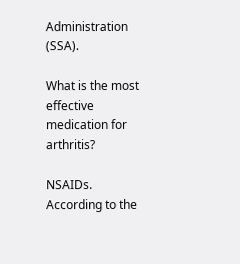Administration (SSA).

What is the most effective medication for arthritis?

NSAIDs. According to the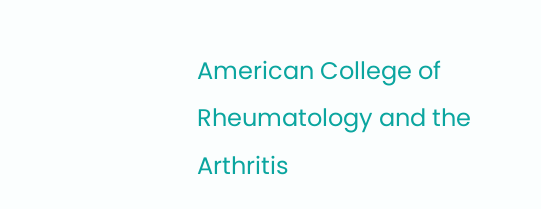American College of Rheumatology and the Arthritis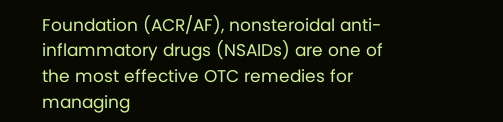Foundation (ACR/AF), nonsteroidal anti-inflammatory drugs (NSAIDs) are one of the most effective OTC remedies for managing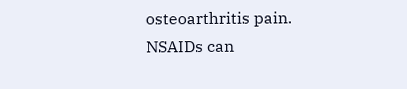osteoarthritis pain. NSAIDs can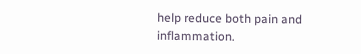help reduce both pain and inflammation.